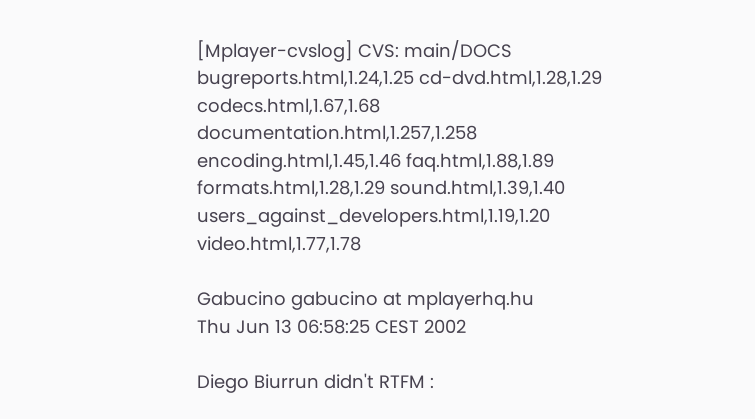[Mplayer-cvslog] CVS: main/DOCS bugreports.html,1.24,1.25 cd-dvd.html,1.28,1.29 codecs.html,1.67,1.68 documentation.html,1.257,1.258 encoding.html,1.45,1.46 faq.html,1.88,1.89 formats.html,1.28,1.29 sound.html,1.39,1.40 users_against_developers.html,1.19,1.20 video.html,1.77,1.78

Gabucino gabucino at mplayerhq.hu
Thu Jun 13 06:58:25 CEST 2002

Diego Biurrun didn't RTFM :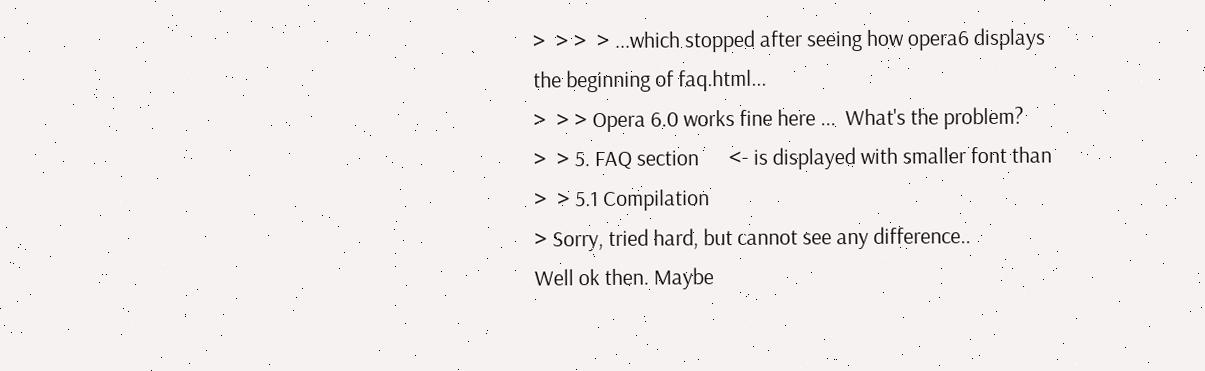>  > >  > ...which stopped after seeing how opera6 displays the beginning of faq.html...
>  > > Opera 6.0 works fine here ...  What's the problem?
>  > 5. FAQ section      <- is displayed with smaller font than
>  > 5.1 Compilation
> Sorry, tried hard, but cannot see any difference..
Well ok then. Maybe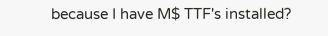because I have M$ TTF's installed?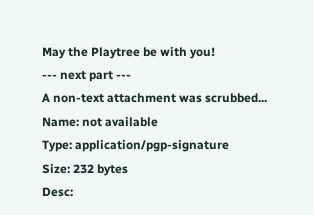May the Playtree be with you!
--- next part ---
A non-text attachment was scrubbed...
Name: not available
Type: application/pgp-signature
Size: 232 bytes
Desc: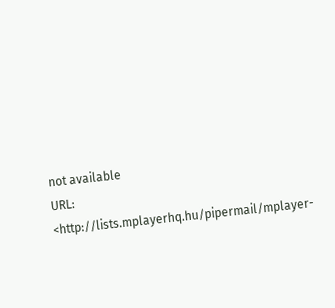not available
URL: <http://lists.mplayerhq.hu/pipermail/mplayer-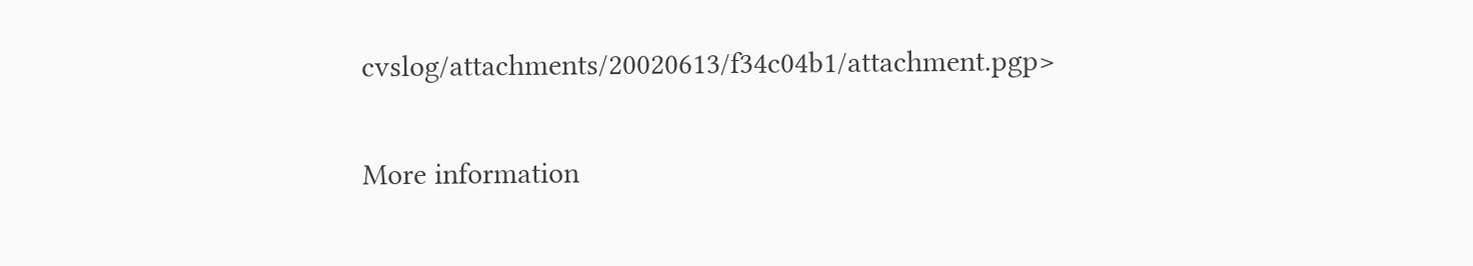cvslog/attachments/20020613/f34c04b1/attachment.pgp>

More information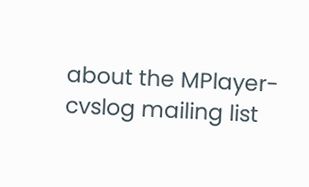about the MPlayer-cvslog mailing list